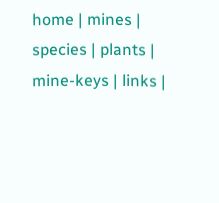home | mines | species | plants | mine-keys | links |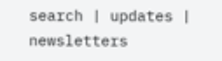search | updates | newsletters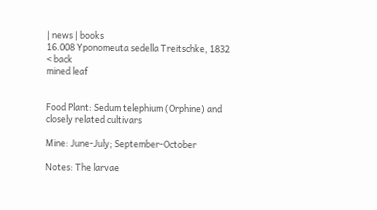| news | books
16.008 Yponomeuta sedella Treitschke, 1832
< back
mined leaf


Food Plant: Sedum telephium (Orphine) and closely related cultivars

Mine: June-July; September-October

Notes: The larvae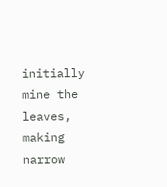initially mine the leaves, making narrow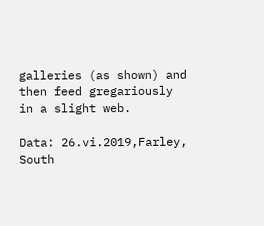galleries (as shown) and then feed gregariously in a slight web.

Data: 26.vi.2019,Farley, South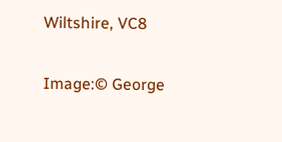Wiltshire, VC8

Image:© George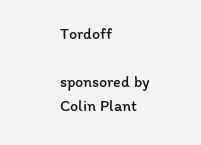Tordoff

sponsored by Colin Plant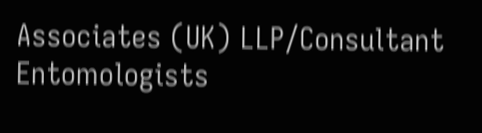Associates (UK) LLP/Consultant Entomologists